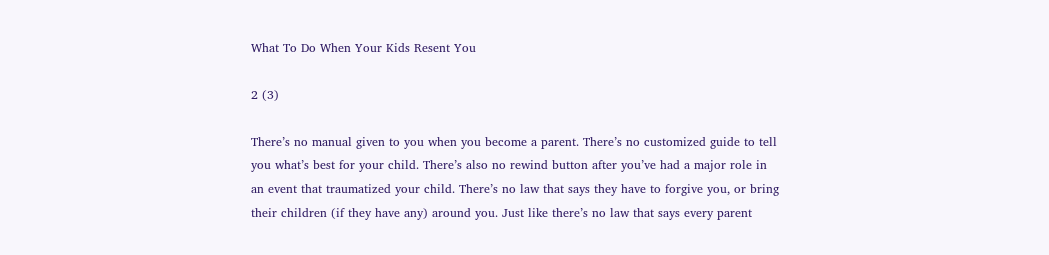What To Do When Your Kids Resent You

2 (3)

There’s no manual given to you when you become a parent. There’s no customized guide to tell you what’s best for your child. There’s also no rewind button after you’ve had a major role in an event that traumatized your child. There’s no law that says they have to forgive you, or bring their children (if they have any) around you. Just like there’s no law that says every parent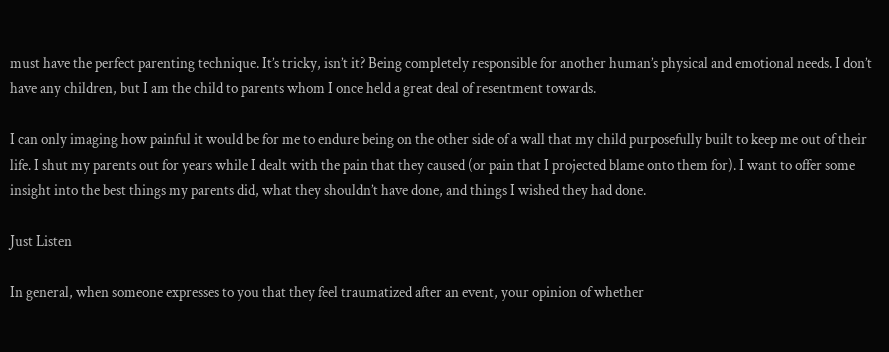must have the perfect parenting technique. It’s tricky, isn’t it? Being completely responsible for another human’s physical and emotional needs. I don’t have any children, but I am the child to parents whom I once held a great deal of resentment towards.

I can only imaging how painful it would be for me to endure being on the other side of a wall that my child purposefully built to keep me out of their life. I shut my parents out for years while I dealt with the pain that they caused (or pain that I projected blame onto them for). I want to offer some insight into the best things my parents did, what they shouldn’t have done, and things I wished they had done.

Just Listen

In general, when someone expresses to you that they feel traumatized after an event, your opinion of whether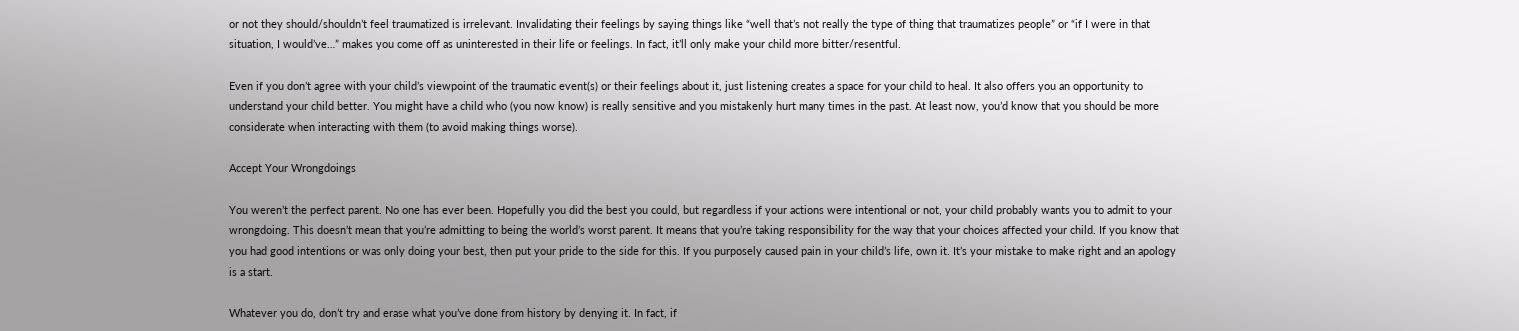or not they should/shouldn’t feel traumatized is irrelevant. Invalidating their feelings by saying things like “well that’s not really the type of thing that traumatizes people” or “if I were in that situation, I would’ve…” makes you come off as uninterested in their life or feelings. In fact, it’ll only make your child more bitter/resentful.

Even if you don’t agree with your child’s viewpoint of the traumatic event(s) or their feelings about it, just listening creates a space for your child to heal. It also offers you an opportunity to understand your child better. You might have a child who (you now know) is really sensitive and you mistakenly hurt many times in the past. At least now, you’d know that you should be more considerate when interacting with them (to avoid making things worse).

Accept Your Wrongdoings

You weren’t the perfect parent. No one has ever been. Hopefully you did the best you could, but regardless if your actions were intentional or not, your child probably wants you to admit to your wrongdoing. This doesn’t mean that you’re admitting to being the world’s worst parent. It means that you’re taking responsibility for the way that your choices affected your child. If you know that you had good intentions or was only doing your best, then put your pride to the side for this. If you purposely caused pain in your child’s life, own it. It’s your mistake to make right and an apology is a start.

Whatever you do, don’t try and erase what you’ve done from history by denying it. In fact, if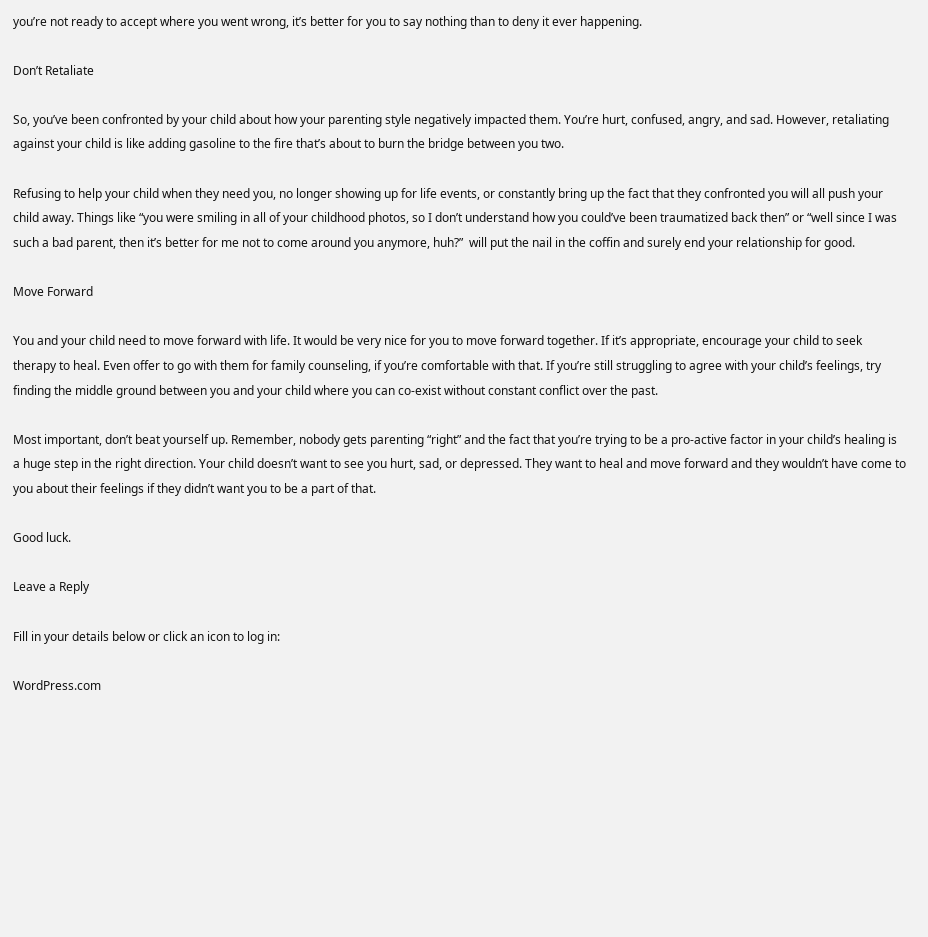you’re not ready to accept where you went wrong, it’s better for you to say nothing than to deny it ever happening.

Don’t Retaliate

So, you’ve been confronted by your child about how your parenting style negatively impacted them. You’re hurt, confused, angry, and sad. However, retaliating against your child is like adding gasoline to the fire that’s about to burn the bridge between you two.

Refusing to help your child when they need you, no longer showing up for life events, or constantly bring up the fact that they confronted you will all push your child away. Things like “you were smiling in all of your childhood photos, so I don’t understand how you could’ve been traumatized back then” or “well since I was such a bad parent, then it’s better for me not to come around you anymore, huh?”  will put the nail in the coffin and surely end your relationship for good.

Move Forward

You and your child need to move forward with life. It would be very nice for you to move forward together. If it’s appropriate, encourage your child to seek therapy to heal. Even offer to go with them for family counseling, if you’re comfortable with that. If you’re still struggling to agree with your child’s feelings, try finding the middle ground between you and your child where you can co-exist without constant conflict over the past.

Most important, don’t beat yourself up. Remember, nobody gets parenting “right” and the fact that you’re trying to be a pro-active factor in your child’s healing is a huge step in the right direction. Your child doesn’t want to see you hurt, sad, or depressed. They want to heal and move forward and they wouldn’t have come to you about their feelings if they didn’t want you to be a part of that.

Good luck.

Leave a Reply

Fill in your details below or click an icon to log in:

WordPress.com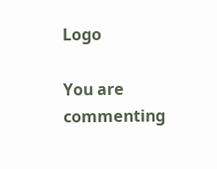Logo

You are commenting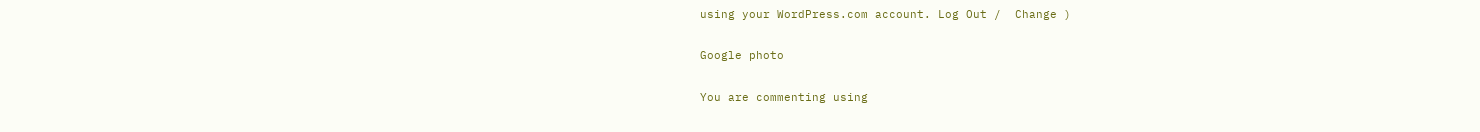using your WordPress.com account. Log Out /  Change )

Google photo

You are commenting using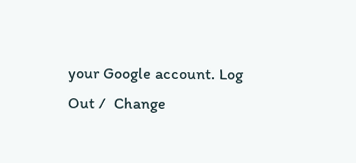your Google account. Log Out /  Change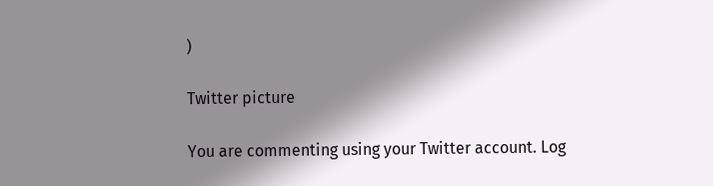)

Twitter picture

You are commenting using your Twitter account. Log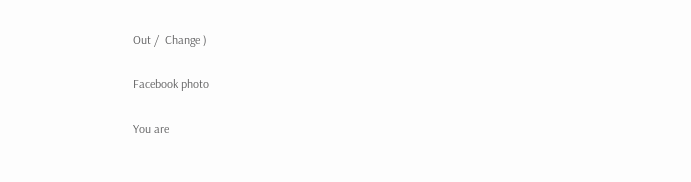Out /  Change )

Facebook photo

You are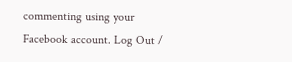commenting using your Facebook account. Log Out /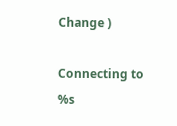Change )

Connecting to %s